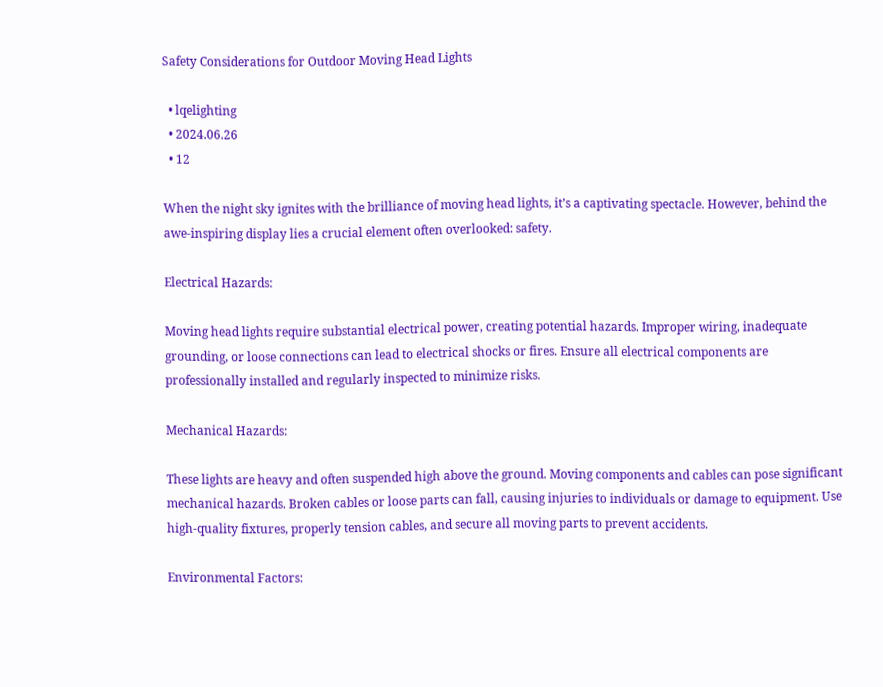Safety Considerations for Outdoor Moving Head Lights

  • lqelighting
  • 2024.06.26
  • 12

When the night sky ignites with the brilliance of moving head lights, it’s a captivating spectacle. However, behind the awe-inspiring display lies a crucial element often overlooked: safety.

Electrical Hazards:

Moving head lights require substantial electrical power, creating potential hazards. Improper wiring, inadequate grounding, or loose connections can lead to electrical shocks or fires. Ensure all electrical components are professionally installed and regularly inspected to minimize risks.

Mechanical Hazards:

These lights are heavy and often suspended high above the ground. Moving components and cables can pose significant mechanical hazards. Broken cables or loose parts can fall, causing injuries to individuals or damage to equipment. Use high-quality fixtures, properly tension cables, and secure all moving parts to prevent accidents.

Environmental Factors: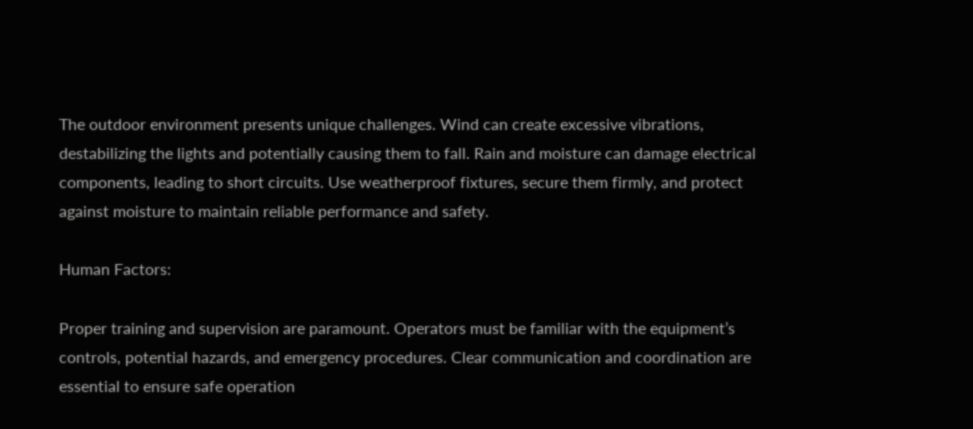The outdoor environment presents unique challenges. Wind can create excessive vibrations, destabilizing the lights and potentially causing them to fall. Rain and moisture can damage electrical components, leading to short circuits. Use weatherproof fixtures, secure them firmly, and protect against moisture to maintain reliable performance and safety.

Human Factors:

Proper training and supervision are paramount. Operators must be familiar with the equipment’s controls, potential hazards, and emergency procedures. Clear communication and coordination are essential to ensure safe operation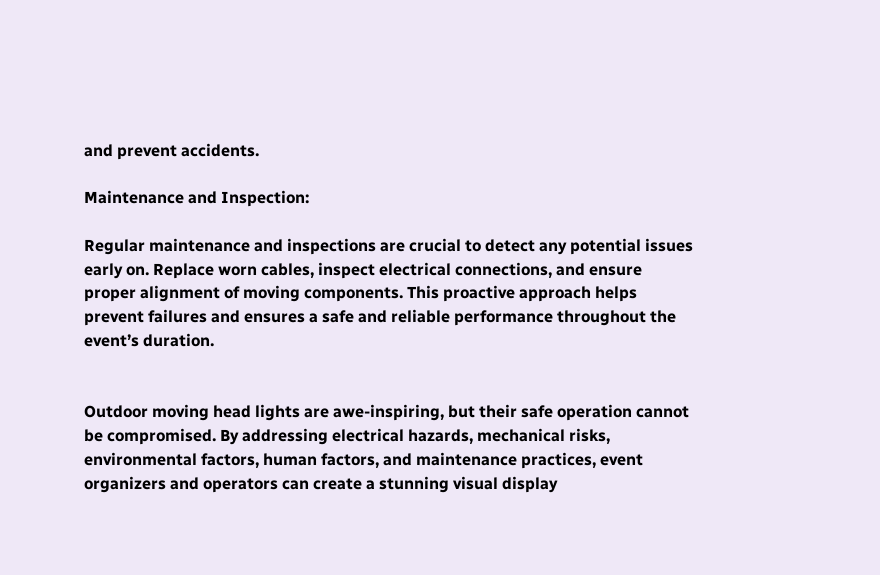and prevent accidents.

Maintenance and Inspection:

Regular maintenance and inspections are crucial to detect any potential issues early on. Replace worn cables, inspect electrical connections, and ensure proper alignment of moving components. This proactive approach helps prevent failures and ensures a safe and reliable performance throughout the event’s duration.


Outdoor moving head lights are awe-inspiring, but their safe operation cannot be compromised. By addressing electrical hazards, mechanical risks, environmental factors, human factors, and maintenance practices, event organizers and operators can create a stunning visual display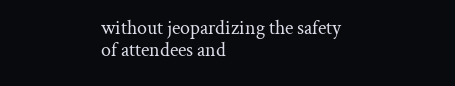without jeopardizing the safety of attendees and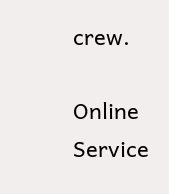crew.

Online Service